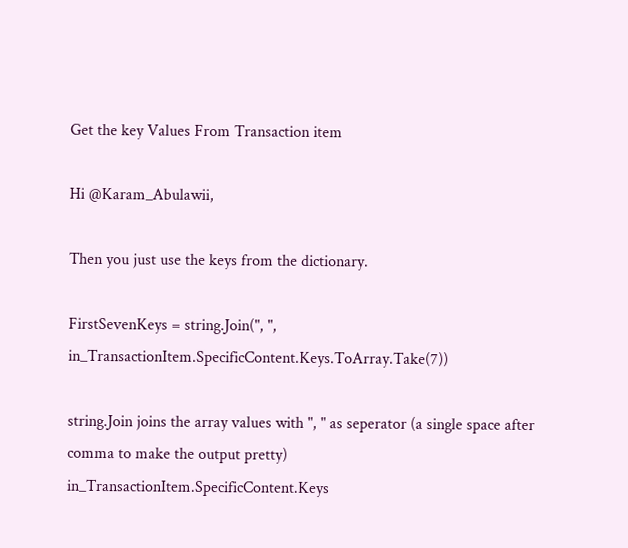Get the key Values From Transaction item

Hi @Karam_Abulawii,

Then you just use the keys from the dictionary.

FirstSevenKeys = string.Join(", ", in_TransactionItem.SpecificContent.Keys.ToArray.Take(7))

string.Join joins the array values with ", " as seperator (a single space after comma to make the output pretty)
in_TransactionItem.SpecificContent.Keys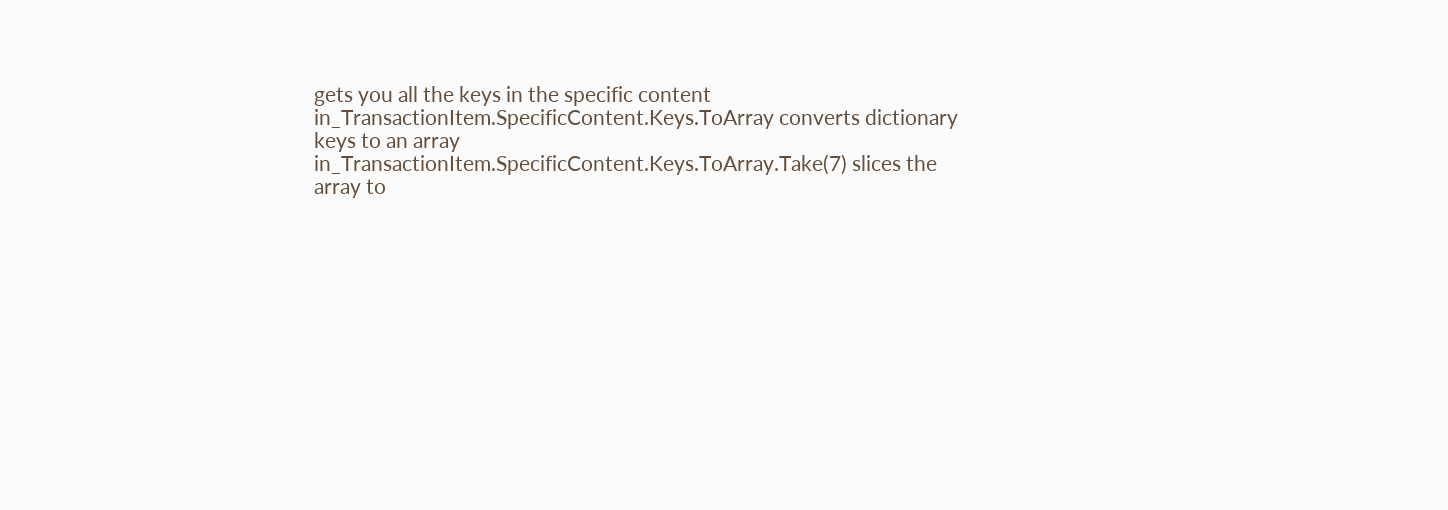gets you all the keys in the specific content
in_TransactionItem.SpecificContent.Keys.ToArray converts dictionary keys to an array
in_TransactionItem.SpecificContent.Keys.ToArray.Take(7) slices the array to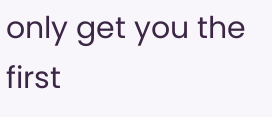only get you the first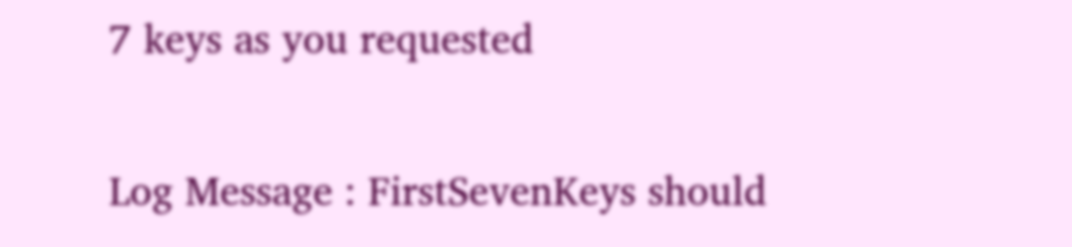7 keys as you requested

Log Message : FirstSevenKeys should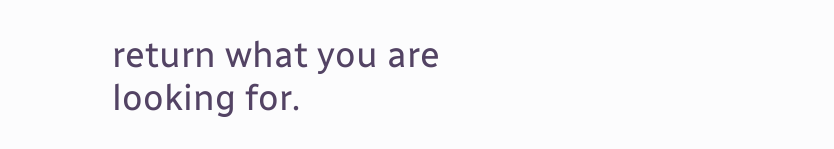return what you are looking for.